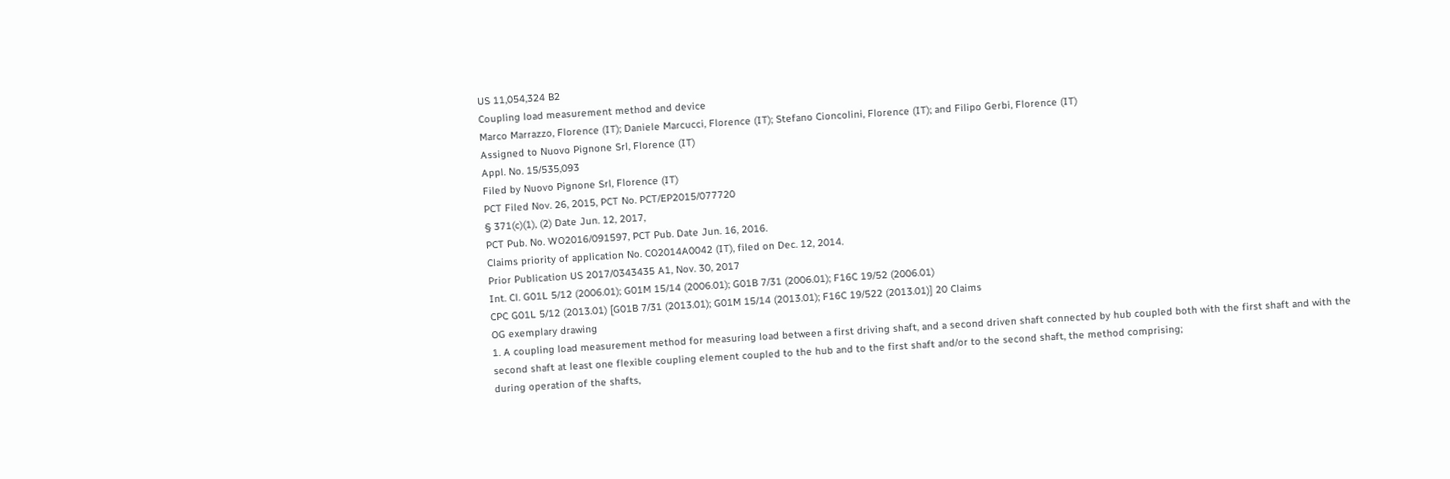US 11,054,324 B2
Coupling load measurement method and device
Marco Marrazzo, Florence (IT); Daniele Marcucci, Florence (IT); Stefano Cioncolini, Florence (IT); and Filipo Gerbi, Florence (IT)
Assigned to Nuovo Pignone Srl, Florence (IT)
Appl. No. 15/535,093
Filed by Nuovo Pignone Srl, Florence (IT)
PCT Filed Nov. 26, 2015, PCT No. PCT/EP2015/077720
§ 371(c)(1), (2) Date Jun. 12, 2017,
PCT Pub. No. WO2016/091597, PCT Pub. Date Jun. 16, 2016.
Claims priority of application No. CO2014A0042 (IT), filed on Dec. 12, 2014.
Prior Publication US 2017/0343435 A1, Nov. 30, 2017
Int. Cl. G01L 5/12 (2006.01); G01M 15/14 (2006.01); G01B 7/31 (2006.01); F16C 19/52 (2006.01)
CPC G01L 5/12 (2013.01) [G01B 7/31 (2013.01); G01M 15/14 (2013.01); F16C 19/522 (2013.01)] 20 Claims
OG exemplary drawing
1. A coupling load measurement method for measuring load between a first driving shaft, and a second driven shaft connected by hub coupled both with the first shaft and with the second shaft at least one flexible coupling element coupled to the hub and to the first shaft and/or to the second shaft, the method comprising;
during operation of the shafts,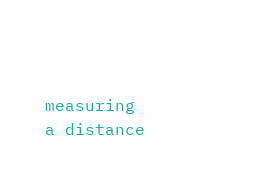measuring a distance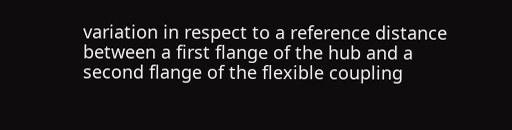variation in respect to a reference distance between a first flange of the hub and a second flange of the flexible coupling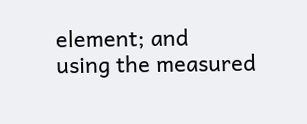element; and
using the measured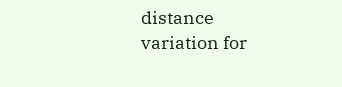distance variation for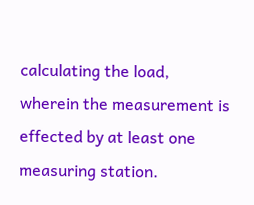calculating the load,
wherein the measurement is effected by at least one measuring station.